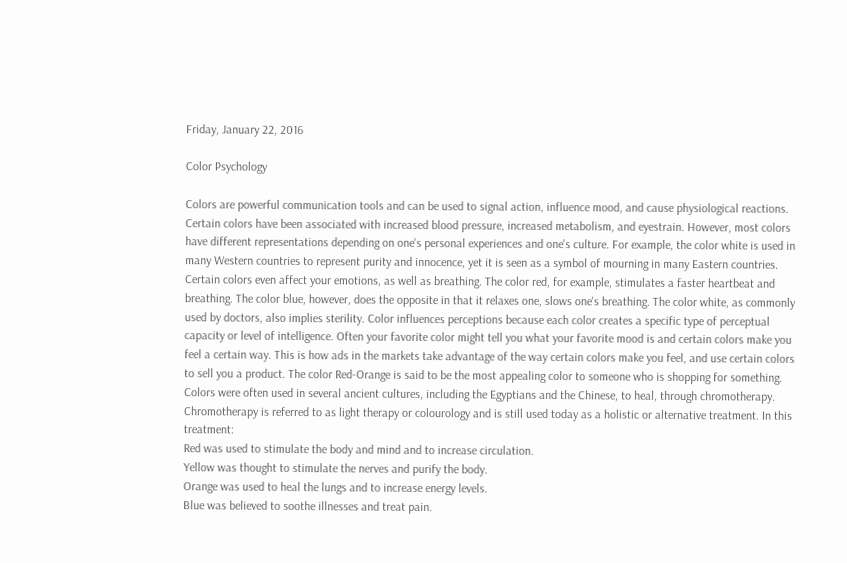Friday, January 22, 2016

Color Psychology

Colors are powerful communication tools and can be used to signal action, influence mood, and cause physiological reactions. Certain colors have been associated with increased blood pressure, increased metabolism, and eyestrain. However, most colors have different representations depending on one's personal experiences and one's culture. For example, the color white is used in many Western countries to represent purity and innocence, yet it is seen as a symbol of mourning in many Eastern countries. Certain colors even affect your emotions, as well as breathing. The color red, for example, stimulates a faster heartbeat and breathing. The color blue, however, does the opposite in that it relaxes one, slows one's breathing. The color white, as commonly used by doctors, also implies sterility. Color influences perceptions because each color creates a specific type of perceptual capacity or level of intelligence. Often your favorite color might tell you what your favorite mood is and certain colors make you feel a certain way. This is how ads in the markets take advantage of the way certain colors make you feel, and use certain colors to sell you a product. The color Red-Orange is said to be the most appealing color to someone who is shopping for something. Colors were often used in several ancient cultures, including the Egyptians and the Chinese, to heal, through chromotherapy. Chromotherapy is referred to as light therapy or colourology and is still used today as a holistic or alternative treatment. In this treatment:
Red was used to stimulate the body and mind and to increase circulation.
Yellow was thought to stimulate the nerves and purify the body.
Orange was used to heal the lungs and to increase energy levels.
Blue was believed to soothe illnesses and treat pain.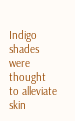Indigo shades were thought to alleviate skin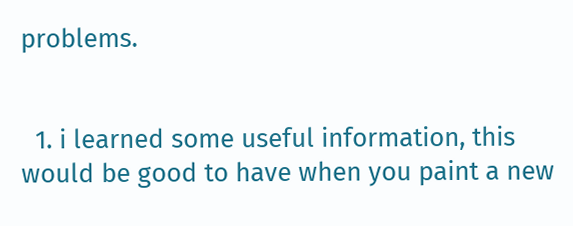problems.


  1. i learned some useful information, this would be good to have when you paint a new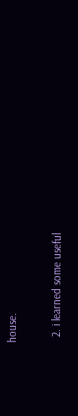house.

  2. i learned some useful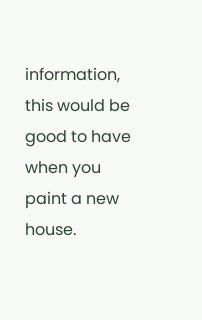information, this would be good to have when you paint a new house.